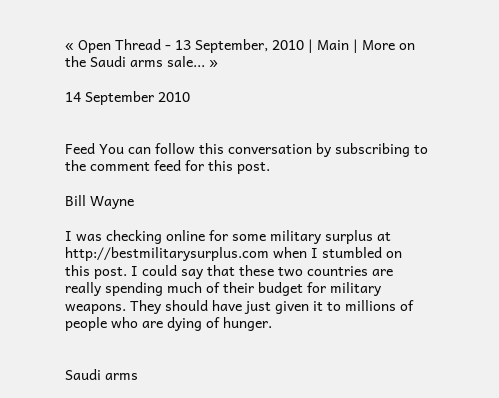« Open Thread - 13 September, 2010 | Main | More on the Saudi arms sale... »

14 September 2010


Feed You can follow this conversation by subscribing to the comment feed for this post.

Bill Wayne

I was checking online for some military surplus at http://bestmilitarysurplus.com when I stumbled on this post. I could say that these two countries are really spending much of their budget for military weapons. They should have just given it to millions of people who are dying of hunger.


Saudi arms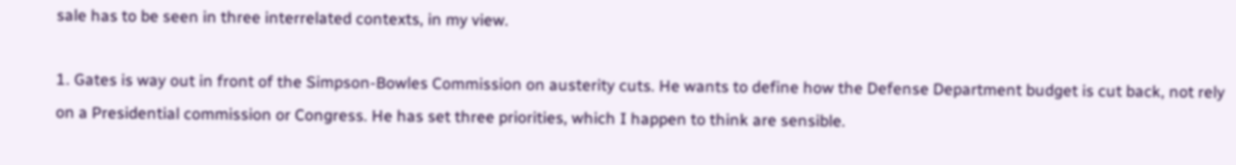sale has to be seen in three interrelated contexts, in my view.

1. Gates is way out in front of the Simpson-Bowles Commission on austerity cuts. He wants to define how the Defense Department budget is cut back, not rely on a Presidential commission or Congress. He has set three priorities, which I happen to think are sensible.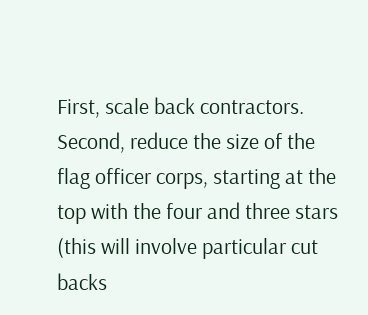First, scale back contractors. Second, reduce the size of the flag officer corps, starting at the top with the four and three stars (this will involve particular cut backs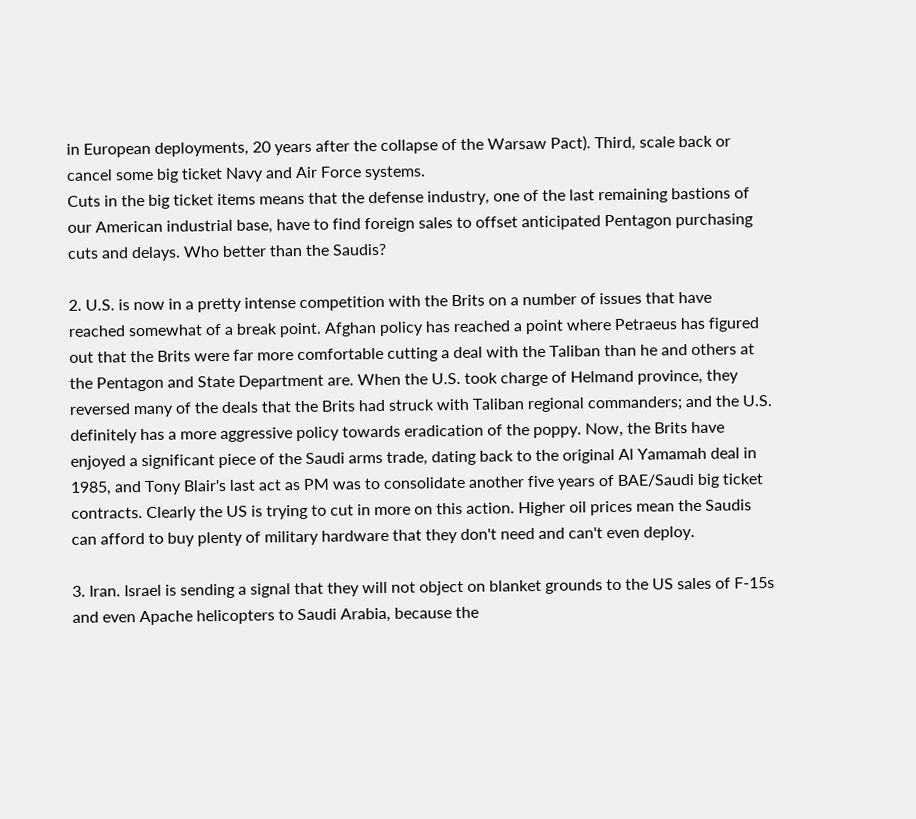in European deployments, 20 years after the collapse of the Warsaw Pact). Third, scale back or cancel some big ticket Navy and Air Force systems.
Cuts in the big ticket items means that the defense industry, one of the last remaining bastions of our American industrial base, have to find foreign sales to offset anticipated Pentagon purchasing cuts and delays. Who better than the Saudis?

2. U.S. is now in a pretty intense competition with the Brits on a number of issues that have reached somewhat of a break point. Afghan policy has reached a point where Petraeus has figured out that the Brits were far more comfortable cutting a deal with the Taliban than he and others at the Pentagon and State Department are. When the U.S. took charge of Helmand province, they reversed many of the deals that the Brits had struck with Taliban regional commanders; and the U.S. definitely has a more aggressive policy towards eradication of the poppy. Now, the Brits have enjoyed a significant piece of the Saudi arms trade, dating back to the original Al Yamamah deal in 1985, and Tony Blair's last act as PM was to consolidate another five years of BAE/Saudi big ticket contracts. Clearly the US is trying to cut in more on this action. Higher oil prices mean the Saudis can afford to buy plenty of military hardware that they don't need and can't even deploy.

3. Iran. Israel is sending a signal that they will not object on blanket grounds to the US sales of F-15s and even Apache helicopters to Saudi Arabia, because the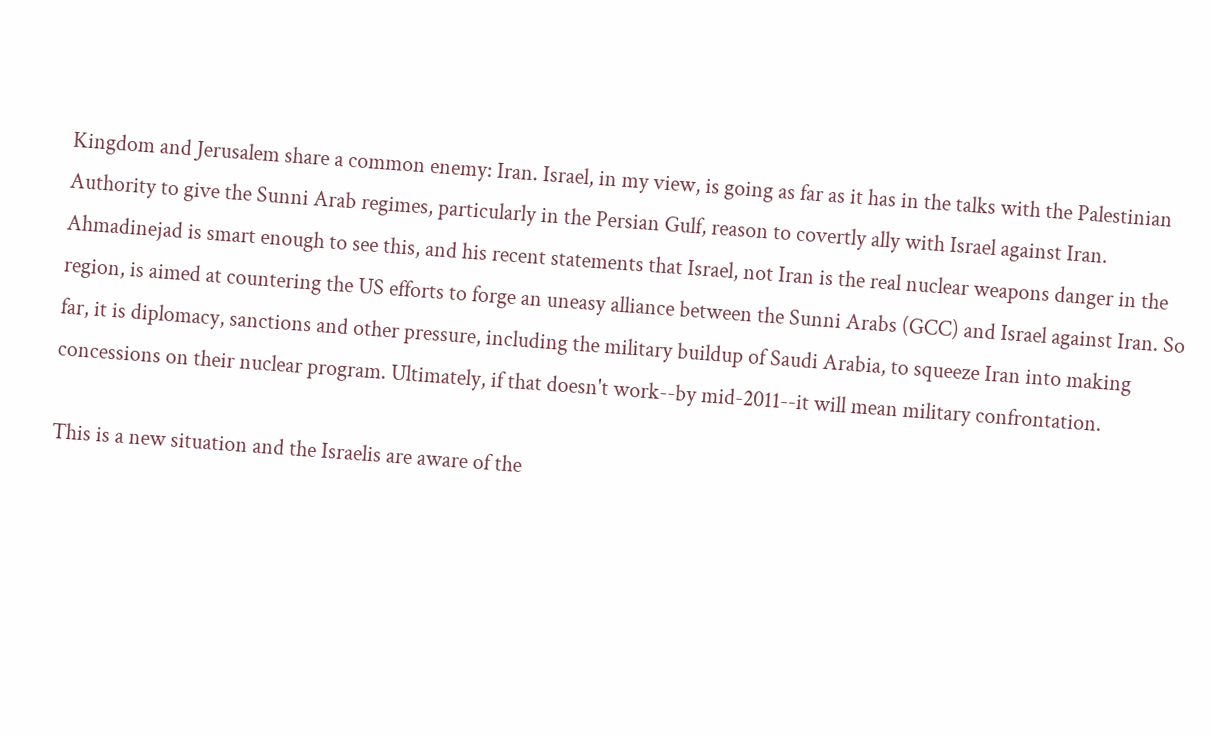Kingdom and Jerusalem share a common enemy: Iran. Israel, in my view, is going as far as it has in the talks with the Palestinian Authority to give the Sunni Arab regimes, particularly in the Persian Gulf, reason to covertly ally with Israel against Iran. Ahmadinejad is smart enough to see this, and his recent statements that Israel, not Iran is the real nuclear weapons danger in the region, is aimed at countering the US efforts to forge an uneasy alliance between the Sunni Arabs (GCC) and Israel against Iran. So far, it is diplomacy, sanctions and other pressure, including the military buildup of Saudi Arabia, to squeeze Iran into making concessions on their nuclear program. Ultimately, if that doesn't work--by mid-2011--it will mean military confrontation.

This is a new situation and the Israelis are aware of the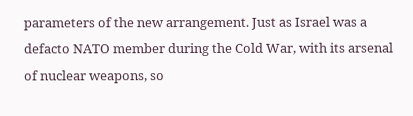parameters of the new arrangement. Just as Israel was a defacto NATO member during the Cold War, with its arsenal of nuclear weapons, so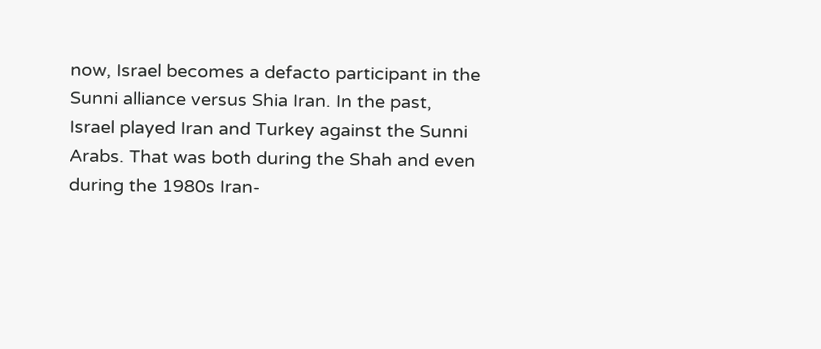now, Israel becomes a defacto participant in the Sunni alliance versus Shia Iran. In the past, Israel played Iran and Turkey against the Sunni Arabs. That was both during the Shah and even during the 1980s Iran-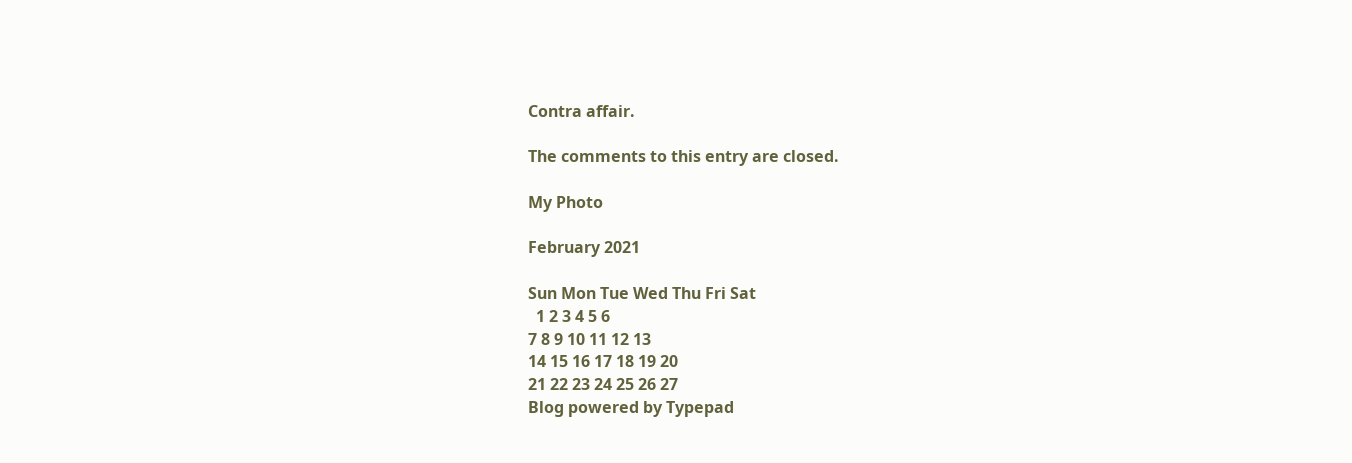Contra affair.

The comments to this entry are closed.

My Photo

February 2021

Sun Mon Tue Wed Thu Fri Sat
  1 2 3 4 5 6
7 8 9 10 11 12 13
14 15 16 17 18 19 20
21 22 23 24 25 26 27
Blog powered by Typepad